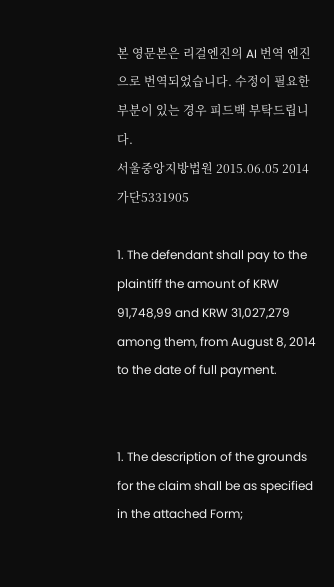본 영문본은 리걸엔진의 AI 번역 엔진으로 번역되었습니다. 수정이 필요한 부분이 있는 경우 피드백 부탁드립니다.
서울중앙지방법원 2015.06.05 2014가단5331905

1. The defendant shall pay to the plaintiff the amount of KRW 91,748,99 and KRW 31,027,279 among them, from August 8, 2014 to the date of full payment.


1. The description of the grounds for the claim shall be as specified in the attached Form;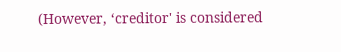(However, ‘creditor' is considered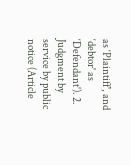as ‘Plaintiff', and ‘debtor' as ‘Defendant'). 2. Judgment by service by public notice (Article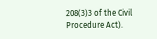208(3)3 of the Civil Procedure Act).